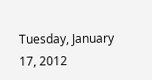Tuesday, January 17, 2012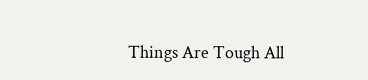Things Are Tough All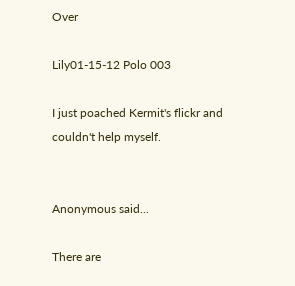Over

Lily01-15-12 Polo 003

I just poached Kermit's flickr and couldn't help myself.


Anonymous said...

There are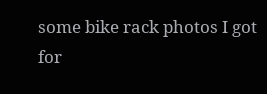some bike rack photos I got for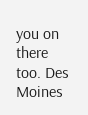you on there too. Des Moines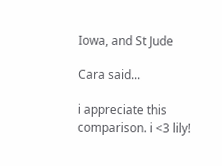Iowa, and St Jude

Cara said...

i appreciate this comparison. i <3 lily!